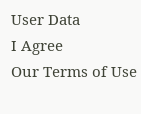User Data
I Agree
Our Terms of Use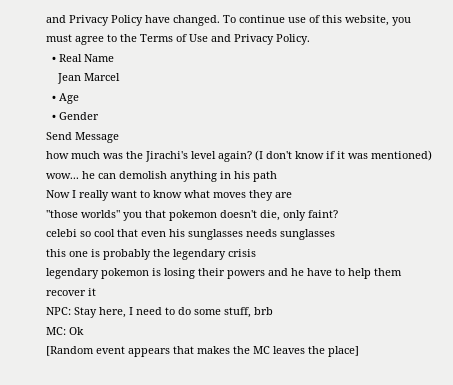and Privacy Policy have changed. To continue use of this website, you must agree to the Terms of Use and Privacy Policy.
  • Real Name
    Jean Marcel
  • Age
  • Gender
Send Message
how much was the Jirachi's level again? (I don't know if it was mentioned)
wow... he can demolish anything in his path
Now I really want to know what moves they are
"those worlds" you that pokemon doesn't die, only faint?
celebi so cool that even his sunglasses needs sunglasses
this one is probably the legendary crisis
legendary pokemon is losing their powers and he have to help them recover it
NPC: Stay here, I need to do some stuff, brb
MC: Ok
[Random event appears that makes the MC leaves the place]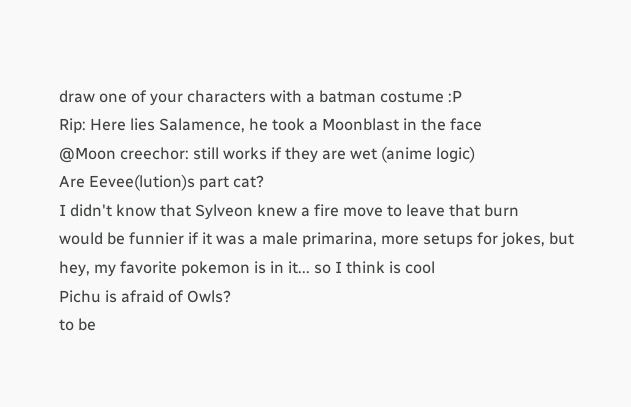draw one of your characters with a batman costume :P
Rip: Here lies Salamence, he took a Moonblast in the face
@Moon creechor: still works if they are wet (anime logic)
Are Eevee(lution)s part cat?
I didn't know that Sylveon knew a fire move to leave that burn
would be funnier if it was a male primarina, more setups for jokes, but hey, my favorite pokemon is in it... so I think is cool
Pichu is afraid of Owls?
to be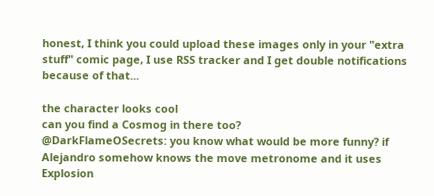honest, I think you could upload these images only in your "extra stuff" comic page, I use RSS tracker and I get double notifications because of that...

the character looks cool
can you find a Cosmog in there too?
@DarkFlameOSecrets: you know what would be more funny? if Alejandro somehow knows the move metronome and it uses Explosion